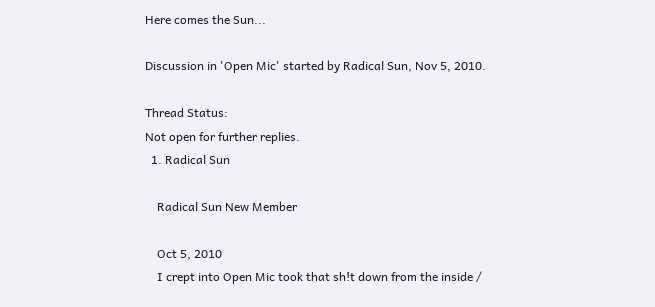Here comes the Sun...

Discussion in 'Open Mic' started by Radical Sun, Nov 5, 2010.

Thread Status:
Not open for further replies.
  1. Radical Sun

    Radical Sun New Member

    Oct 5, 2010
    I crept into Open Mic took that sh!t down from the inside /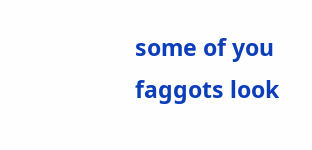some of you faggots look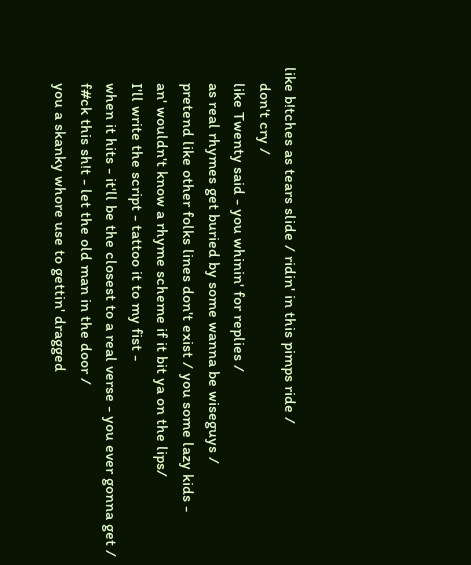like b!tches as tears slide / ridin' in this pimps ride /
    don't cry /
    like Twenty said - you whinin' for replies /
    as real rhymes get buried by some wanna be wiseguys /
    pretend like other folks lines don't exist / you some lazy kids -
    an' wouldn't know a rhyme scheme if it bit ya on the lips/
    I'll write the script - tattoo it to my fist -
    when it hits - it'll be the closest to a real verse - you ever gonna get /
    f#ck this sh!t - let the old man in the door /
    you a skanky whore use to gettin' dragged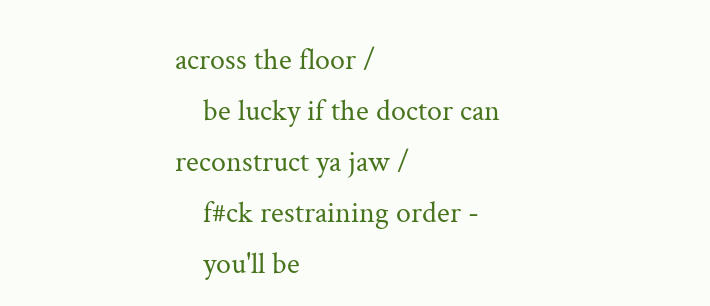across the floor /
    be lucky if the doctor can reconstruct ya jaw /
    f#ck restraining order -
    you'll be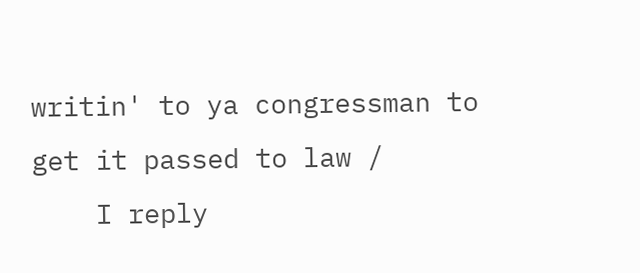writin' to ya congressman to get it passed to law /
    I reply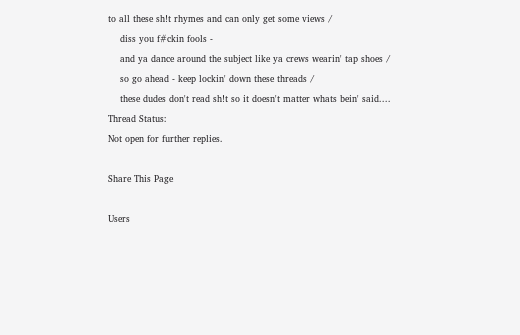to all these sh!t rhymes and can only get some views /
    diss you f#ckin fools -
    and ya dance around the subject like ya crews wearin' tap shoes /
    so go ahead - keep lockin' down these threads /
    these dudes don't read sh!t so it doesn't matter whats bein' said....
Thread Status:
Not open for further replies.

Share This Page

Users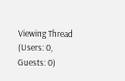Viewing Thread (Users: 0, Guests: 0)